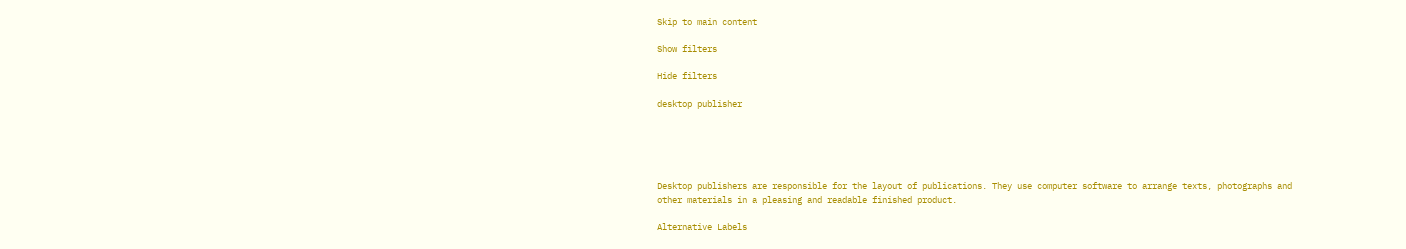Skip to main content

Show filters

Hide filters

desktop publisher





Desktop publishers are responsible for the layout of publications. They use computer software to arrange texts, photographs and other materials in a pleasing and readable finished product.

Alternative Labels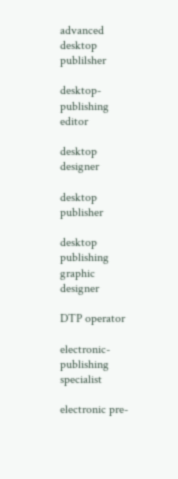advanced desktop publilsher

desktop-publishing editor

desktop designer

desktop publisher

desktop publishing graphic designer

DTP operator

electronic-publishing specialist

electronic pre-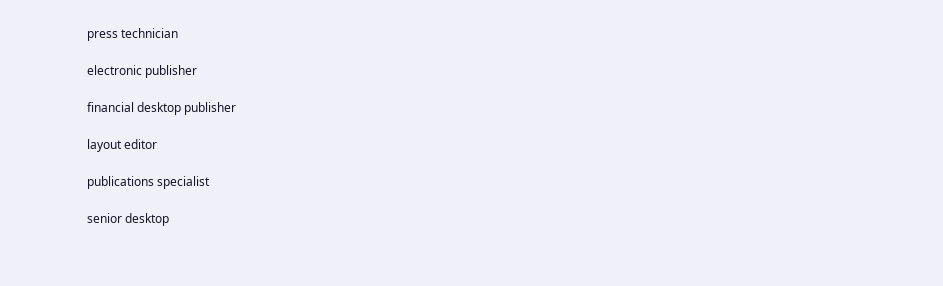press technician

electronic publisher

financial desktop publisher

layout editor

publications specialist

senior desktop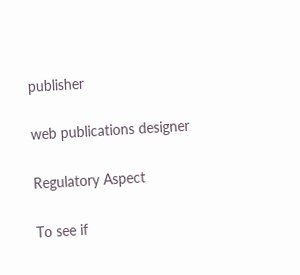publisher

web publications designer

Regulatory Aspect

To see if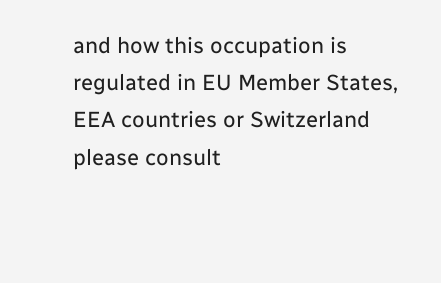and how this occupation is regulated in EU Member States, EEA countries or Switzerland please consult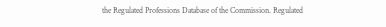the Regulated Professions Database of the Commission. Regulated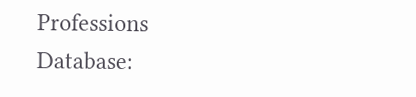Professions Database: